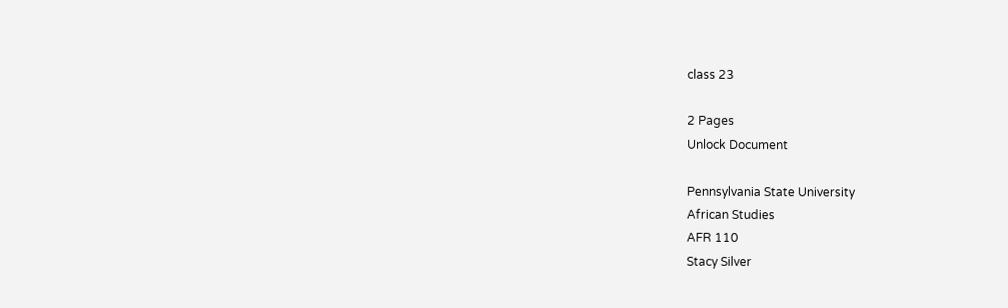class 23

2 Pages
Unlock Document

Pennsylvania State University
African Studies
AFR 110
Stacy Silver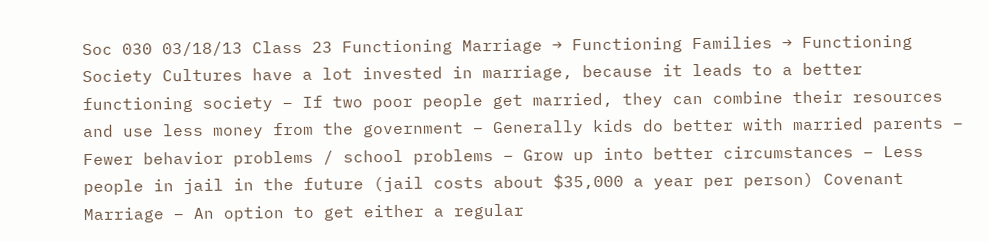Soc 030 03/18/13 Class 23 Functioning Marriage → Functioning Families → Functioning Society Cultures have a lot invested in marriage, because it leads to a better functioning society – If two poor people get married, they can combine their resources and use less money from the government – Generally kids do better with married parents – Fewer behavior problems / school problems – Grow up into better circumstances – Less people in jail in the future (jail costs about $35,000 a year per person) Covenant Marriage – An option to get either a regular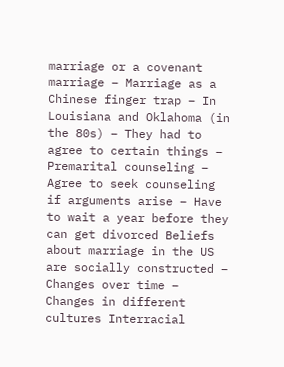marriage or a covenant marriage – Marriage as a Chinese finger trap – In Louisiana and Oklahoma (in the 80s) – They had to agree to certain things – Premarital counseling – Agree to seek counseling if arguments arise – Have to wait a year before they can get divorced Beliefs about marriage in the US are socially constructed – Changes over time – Changes in different cultures Interracial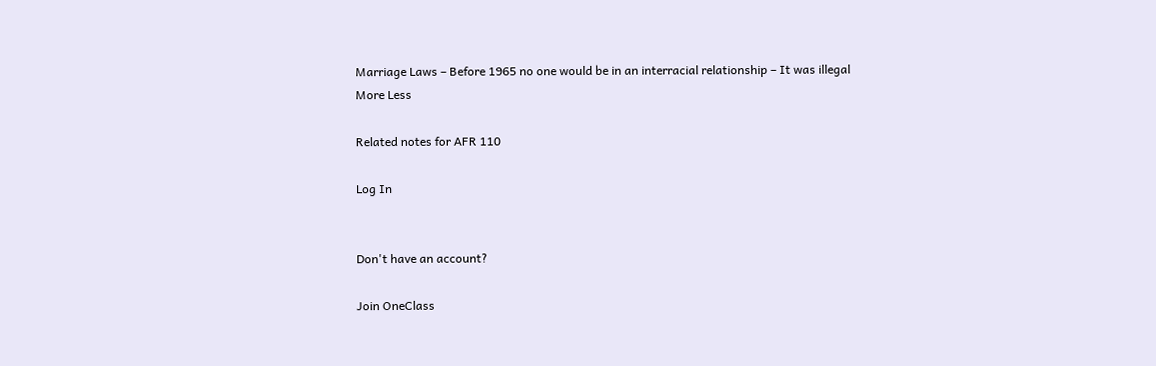Marriage Laws – Before 1965 no one would be in an interracial relationship – It was illegal
More Less

Related notes for AFR 110

Log In


Don't have an account?

Join OneClass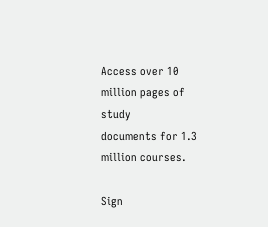Access over 10 million pages of study
documents for 1.3 million courses.

Sign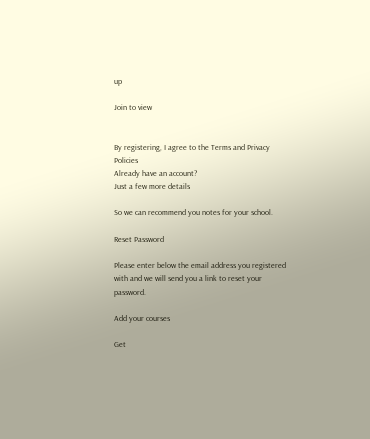up

Join to view


By registering, I agree to the Terms and Privacy Policies
Already have an account?
Just a few more details

So we can recommend you notes for your school.

Reset Password

Please enter below the email address you registered with and we will send you a link to reset your password.

Add your courses

Get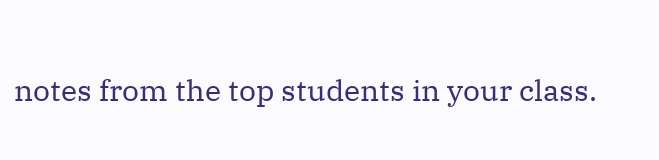notes from the top students in your class.